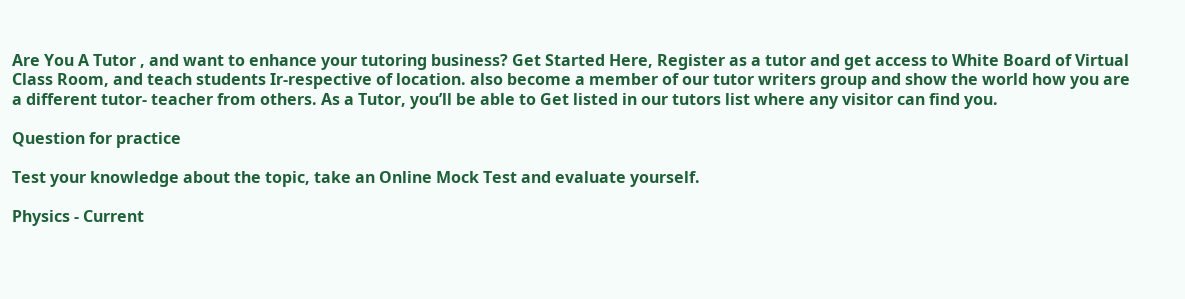Are You A Tutor , and want to enhance your tutoring business? Get Started Here, Register as a tutor and get access to White Board of Virtual Class Room, and teach students Ir-respective of location. also become a member of our tutor writers group and show the world how you are a different tutor- teacher from others. As a Tutor, you’ll be able to Get listed in our tutors list where any visitor can find you.

Question for practice

Test your knowledge about the topic, take an Online Mock Test and evaluate yourself.

Physics - Current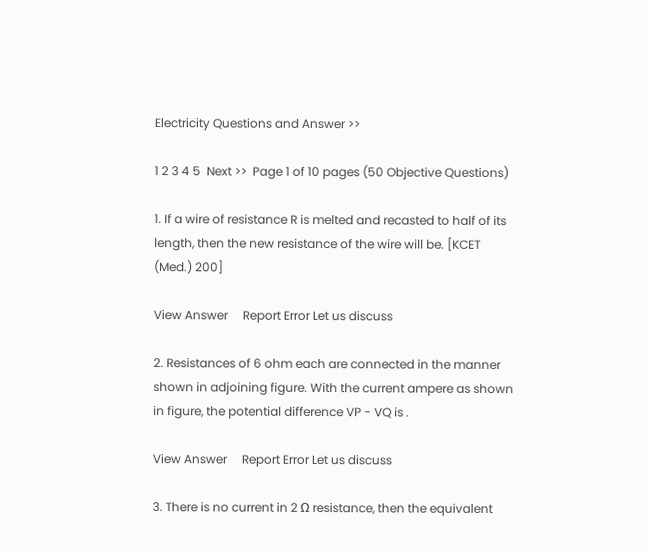Electricity Questions and Answer >>

1 2 3 4 5  Next >>  Page 1 of 10 pages (50 Objective Questions)

1. If a wire of resistance R is melted and recasted to half of its length, then the new resistance of the wire will be. [KCET (Med.) 200]

View Answer     Report Error Let us discuss

2. Resistances of 6 ohm each are connected in the manner shown in adjoining figure. With the current ampere as shown in figure, the potential difference VP - VQ is .

View Answer     Report Error Let us discuss

3. There is no current in 2 Ω resistance, then the equivalent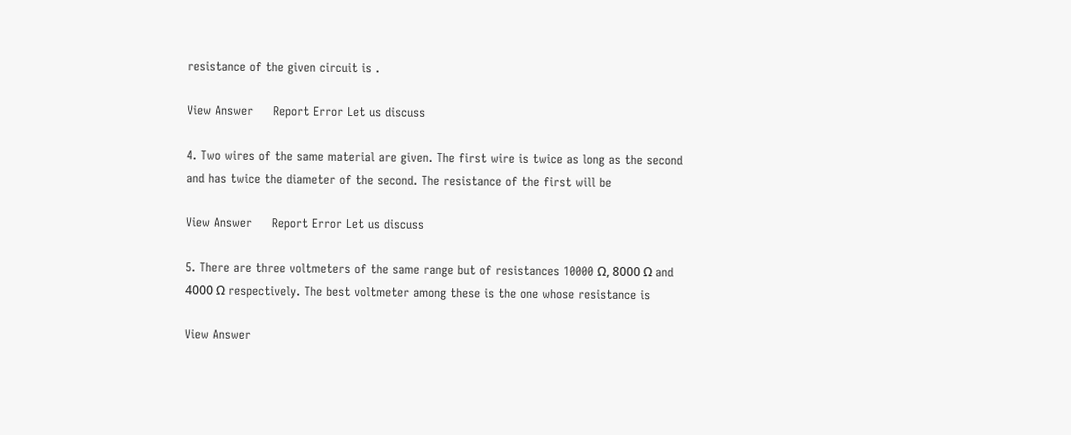resistance of the given circuit is .

View Answer     Report Error Let us discuss

4. Two wires of the same material are given. The first wire is twice as long as the second and has twice the diameter of the second. The resistance of the first will be

View Answer     Report Error Let us discuss

5. There are three voltmeters of the same range but of resistances 10000 Ω, 8000 Ω and 4000 Ω respectively. The best voltmeter among these is the one whose resistance is

View Answer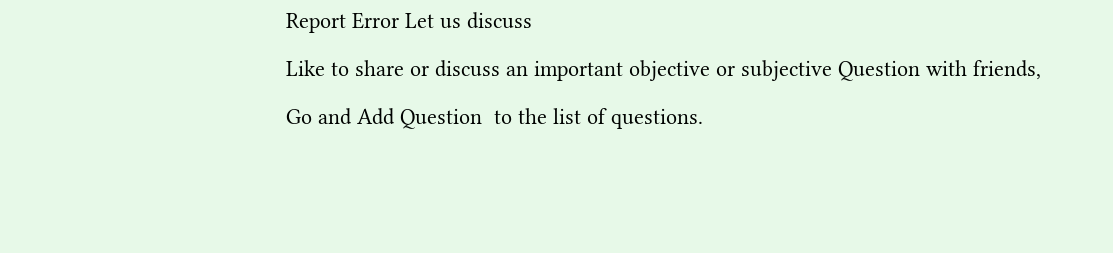Report Error Let us discuss

Like to share or discuss an important objective or subjective Question with friends,

Go and Add Question  to the list of questions.